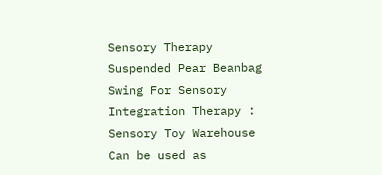Sensory Therapy Suspended Pear Beanbag Swing For Sensory Integration Therapy : Sensory Toy Warehouse
Can be used as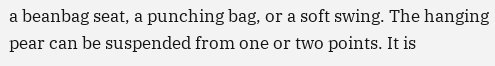a beanbag seat, a punching bag, or a soft swing. The hanging pear can be suspended from one or two points. It is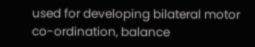used for developing bilateral motor co-ordination, balance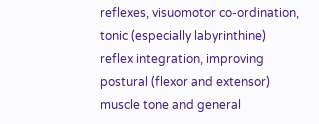reflexes, visuomotor co-ordination, tonic (especially labyrinthine) reflex integration, improving postural (flexor and extensor) muscle tone and general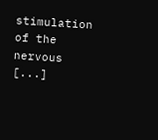stimulation of the nervous [...]